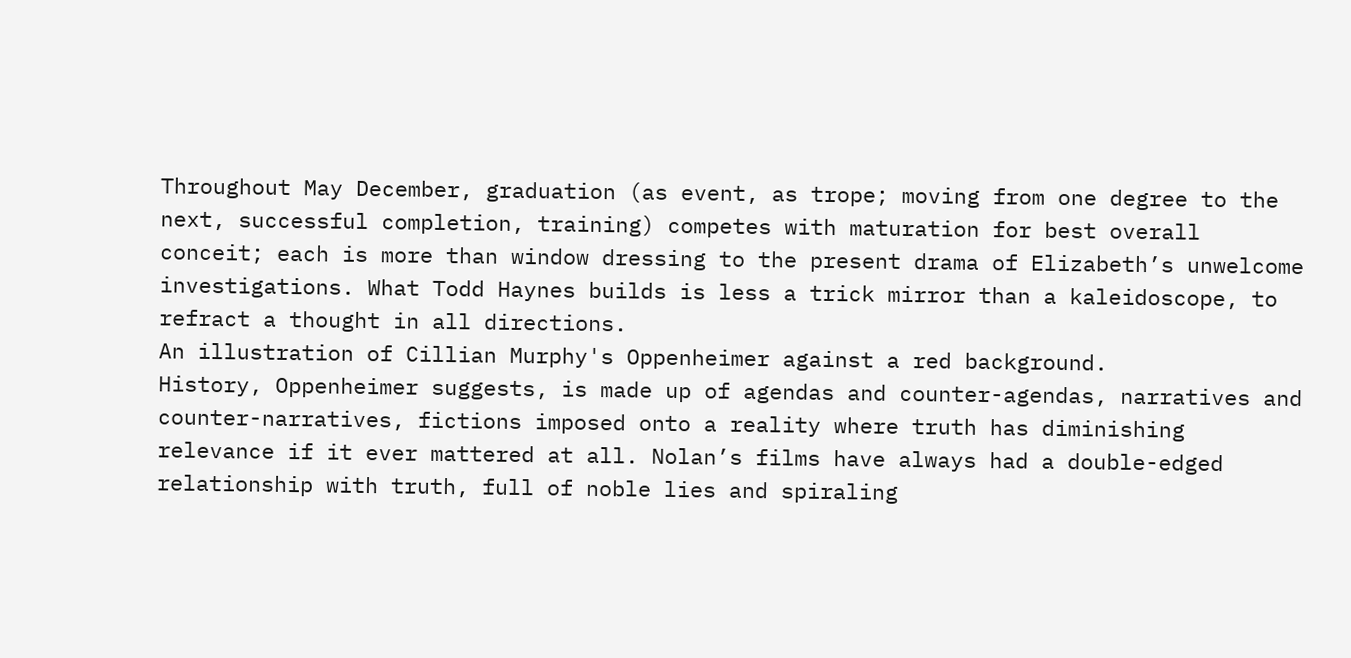Throughout May December, graduation (as event, as trope; moving from one degree to the next, successful completion, training) competes with maturation for best overall conceit; each is more than window dressing to the present drama of Elizabeth’s unwelcome investigations. What Todd Haynes builds is less a trick mirror than a kaleidoscope, to refract a thought in all directions.
An illustration of Cillian Murphy's Oppenheimer against a red background.
History, Oppenheimer suggests, is made up of agendas and counter-agendas, narratives and counter-narratives, fictions imposed onto a reality where truth has diminishing relevance if it ever mattered at all. Nolan’s films have always had a double-edged relationship with truth, full of noble lies and spiraling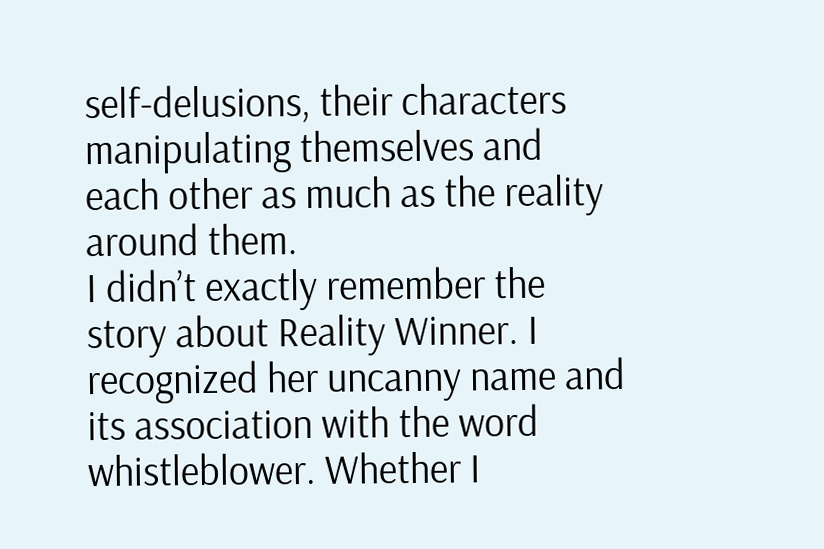self-delusions, their characters manipulating themselves and each other as much as the reality around them.
I didn’t exactly remember the story about Reality Winner. I recognized her uncanny name and its association with the word whistleblower. Whether I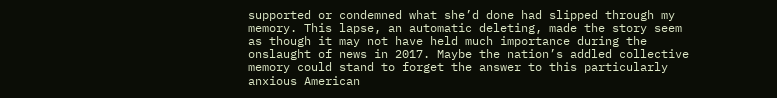supported or condemned what she’d done had slipped through my memory. This lapse, an automatic deleting, made the story seem as though it may not have held much importance during the onslaught of news in 2017. Maybe the nation’s addled collective memory could stand to forget the answer to this particularly anxious American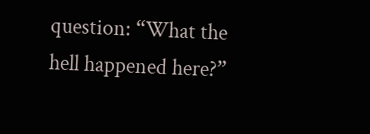question: “What the hell happened here?”